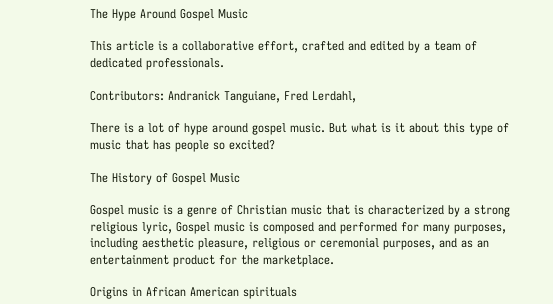The Hype Around Gospel Music

This article is a collaborative effort, crafted and edited by a team of dedicated professionals.

Contributors: Andranick Tanguiane, Fred Lerdahl,

There is a lot of hype around gospel music. But what is it about this type of music that has people so excited?

The History of Gospel Music

Gospel music is a genre of Christian music that is characterized by a strong religious lyric, Gospel music is composed and performed for many purposes, including aesthetic pleasure, religious or ceremonial purposes, and as an entertainment product for the marketplace.

Origins in African American spirituals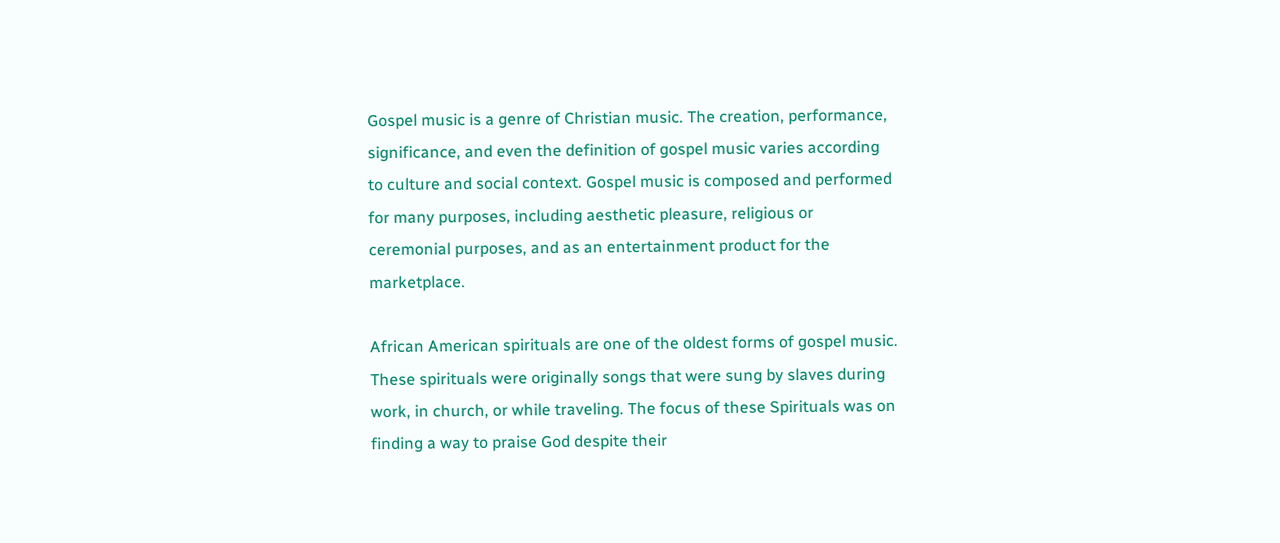Gospel music is a genre of Christian music. The creation, performance, significance, and even the definition of gospel music varies according to culture and social context. Gospel music is composed and performed for many purposes, including aesthetic pleasure, religious or ceremonial purposes, and as an entertainment product for the marketplace.

African American spirituals are one of the oldest forms of gospel music. These spirituals were originally songs that were sung by slaves during work, in church, or while traveling. The focus of these Spirituals was on finding a way to praise God despite their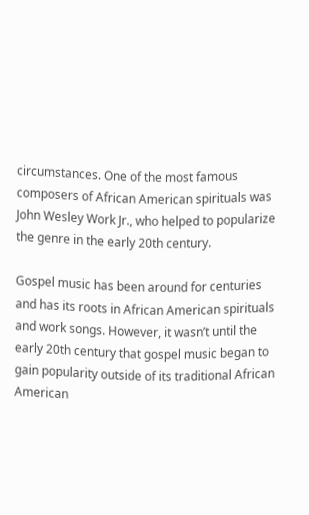circumstances. One of the most famous composers of African American spirituals was John Wesley Work Jr., who helped to popularize the genre in the early 20th century.

Gospel music has been around for centuries and has its roots in African American spirituals and work songs. However, it wasn’t until the early 20th century that gospel music began to gain popularity outside of its traditional African American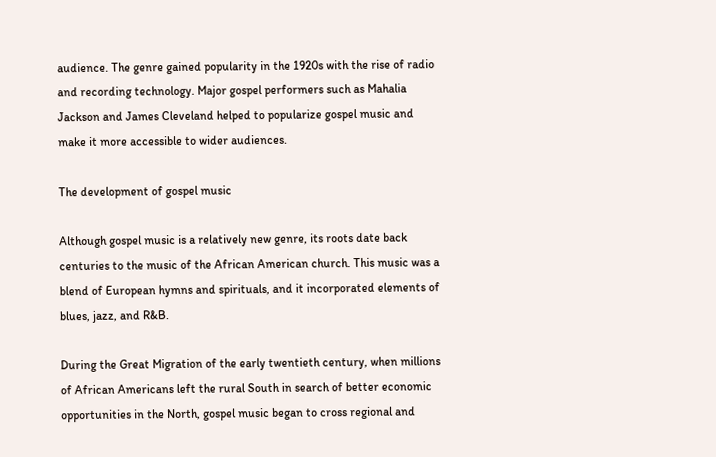audience. The genre gained popularity in the 1920s with the rise of radio and recording technology. Major gospel performers such as Mahalia Jackson and James Cleveland helped to popularize gospel music and make it more accessible to wider audiences.

The development of gospel music

Although gospel music is a relatively new genre, its roots date back centuries to the music of the African American church. This music was a blend of European hymns and spirituals, and it incorporated elements of blues, jazz, and R&B.

During the Great Migration of the early twentieth century, when millions of African Americans left the rural South in search of better economic opportunities in the North, gospel music began to cross regional and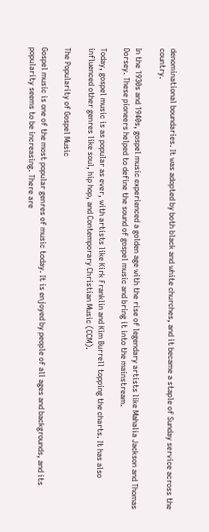denominational boundaries. It was adopted by both black and white churches, and it became a staple of Sunday service across the country.

In the 1930s and 1940s, gospel music experienced a golden age with the rise of legendary artists like Mahalia Jackson and Thomas Dorsey. These pioneers helped to define the sound of gospel music and bring it into the mainstream.

Today, gospel music is as popular as ever, with artists like Kirk Franklin and Kim Burrell topping the charts. It has also influenced other genres like soul, hip hop, and Contemporary Christian Music (CCM).

The Popularity of Gospel Music

Gospel music is one of the most popular genres of music today. It is enjoyed by people of all ages and backgrounds, and its popularity seems to be increasing. There are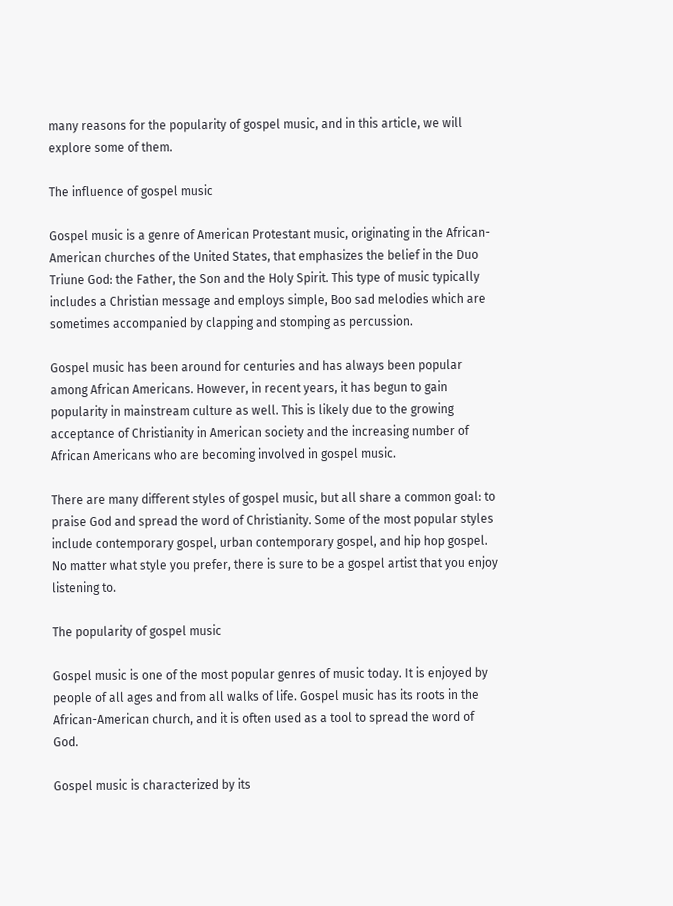many reasons for the popularity of gospel music, and in this article, we will explore some of them.

The influence of gospel music

Gospel music is a genre of American Protestant music, originating in the African-American churches of the United States, that emphasizes the belief in the Duo Triune God: the Father, the Son and the Holy Spirit. This type of music typically includes a Christian message and employs simple, Boo sad melodies which are sometimes accompanied by clapping and stomping as percussion.

Gospel music has been around for centuries and has always been popular among African Americans. However, in recent years, it has begun to gain popularity in mainstream culture as well. This is likely due to the growing acceptance of Christianity in American society and the increasing number of African Americans who are becoming involved in gospel music.

There are many different styles of gospel music, but all share a common goal: to praise God and spread the word of Christianity. Some of the most popular styles include contemporary gospel, urban contemporary gospel, and hip hop gospel. No matter what style you prefer, there is sure to be a gospel artist that you enjoy listening to.

The popularity of gospel music

Gospel music is one of the most popular genres of music today. It is enjoyed by people of all ages and from all walks of life. Gospel music has its roots in the African-American church, and it is often used as a tool to spread the word of God.

Gospel music is characterized by its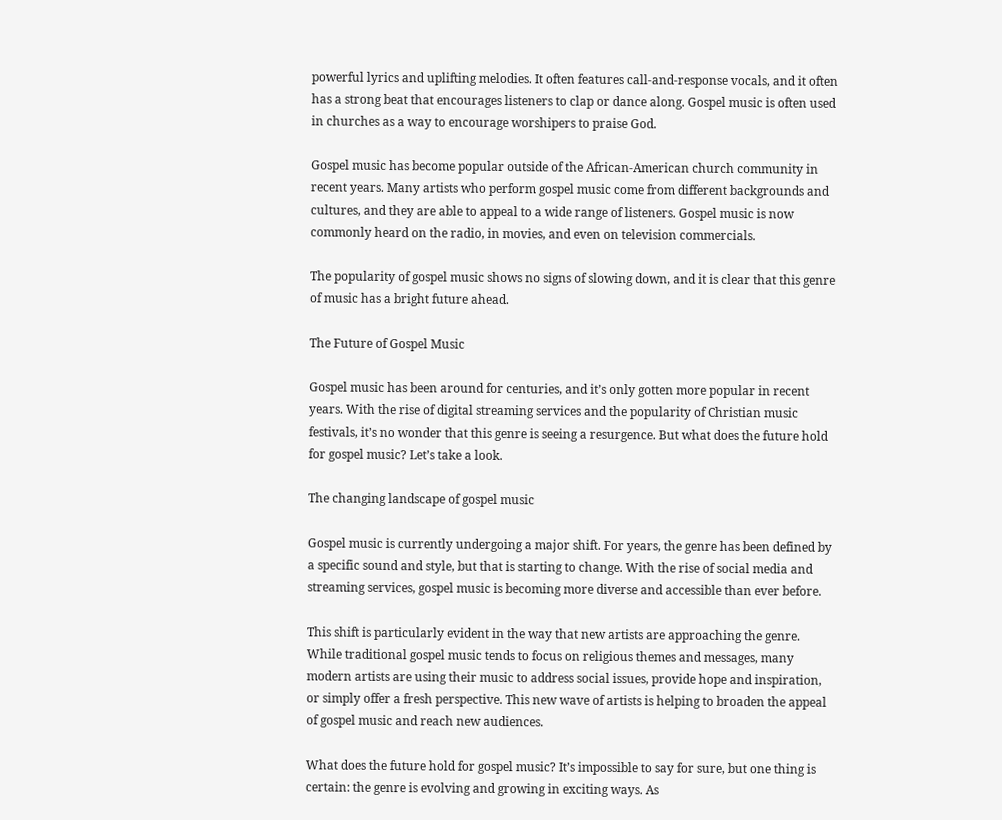powerful lyrics and uplifting melodies. It often features call-and-response vocals, and it often has a strong beat that encourages listeners to clap or dance along. Gospel music is often used in churches as a way to encourage worshipers to praise God.

Gospel music has become popular outside of the African-American church community in recent years. Many artists who perform gospel music come from different backgrounds and cultures, and they are able to appeal to a wide range of listeners. Gospel music is now commonly heard on the radio, in movies, and even on television commercials.

The popularity of gospel music shows no signs of slowing down, and it is clear that this genre of music has a bright future ahead.

The Future of Gospel Music

Gospel music has been around for centuries, and it’s only gotten more popular in recent years. With the rise of digital streaming services and the popularity of Christian music festivals, it’s no wonder that this genre is seeing a resurgence. But what does the future hold for gospel music? Let’s take a look.

The changing landscape of gospel music

Gospel music is currently undergoing a major shift. For years, the genre has been defined by a specific sound and style, but that is starting to change. With the rise of social media and streaming services, gospel music is becoming more diverse and accessible than ever before.

This shift is particularly evident in the way that new artists are approaching the genre. While traditional gospel music tends to focus on religious themes and messages, many modern artists are using their music to address social issues, provide hope and inspiration, or simply offer a fresh perspective. This new wave of artists is helping to broaden the appeal of gospel music and reach new audiences.

What does the future hold for gospel music? It’s impossible to say for sure, but one thing is certain: the genre is evolving and growing in exciting ways. As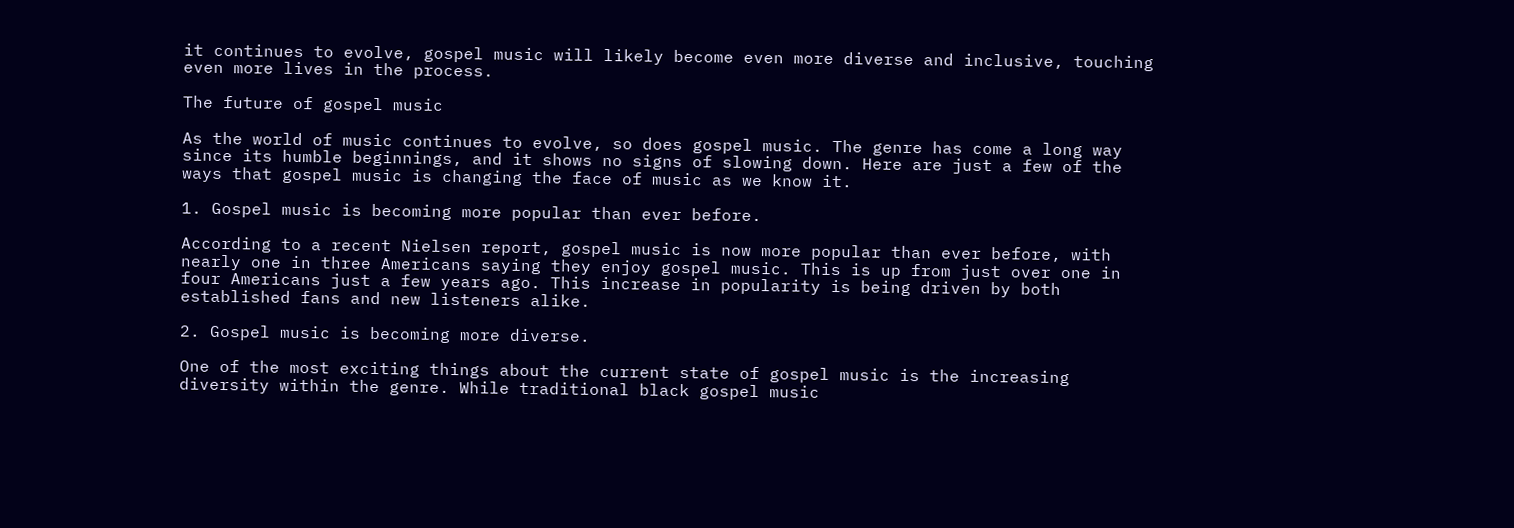it continues to evolve, gospel music will likely become even more diverse and inclusive, touching even more lives in the process.

The future of gospel music

As the world of music continues to evolve, so does gospel music. The genre has come a long way since its humble beginnings, and it shows no signs of slowing down. Here are just a few of the ways that gospel music is changing the face of music as we know it.

1. Gospel music is becoming more popular than ever before.

According to a recent Nielsen report, gospel music is now more popular than ever before, with nearly one in three Americans saying they enjoy gospel music. This is up from just over one in four Americans just a few years ago. This increase in popularity is being driven by both established fans and new listeners alike.

2. Gospel music is becoming more diverse.

One of the most exciting things about the current state of gospel music is the increasing diversity within the genre. While traditional black gospel music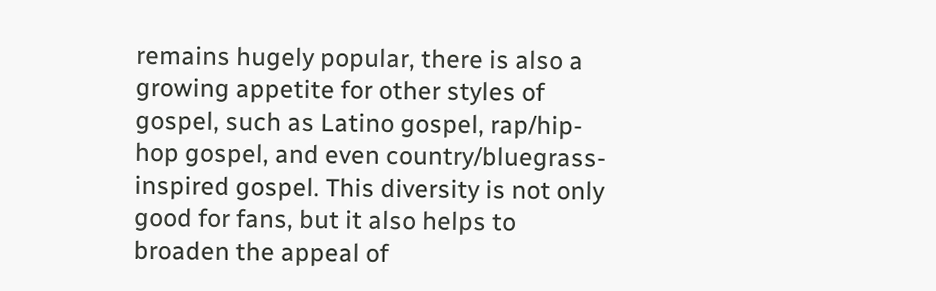remains hugely popular, there is also a growing appetite for other styles of gospel, such as Latino gospel, rap/hip-hop gospel, and even country/bluegrass-inspired gospel. This diversity is not only good for fans, but it also helps to broaden the appeal of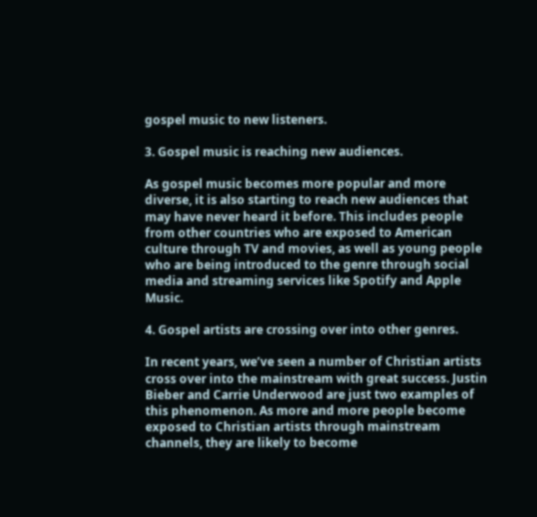gospel music to new listeners.

3. Gospel music is reaching new audiences.

As gospel music becomes more popular and more diverse, it is also starting to reach new audiences that may have never heard it before. This includes people from other countries who are exposed to American culture through TV and movies, as well as young people who are being introduced to the genre through social media and streaming services like Spotify and Apple Music.

4. Gospel artists are crossing over into other genres.

In recent years, we’ve seen a number of Christian artists cross over into the mainstream with great success. Justin Bieber and Carrie Underwood are just two examples of this phenomenon. As more and more people become exposed to Christian artists through mainstream channels, they are likely to become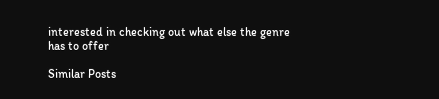interested in checking out what else the genre has to offer

Similar Posts